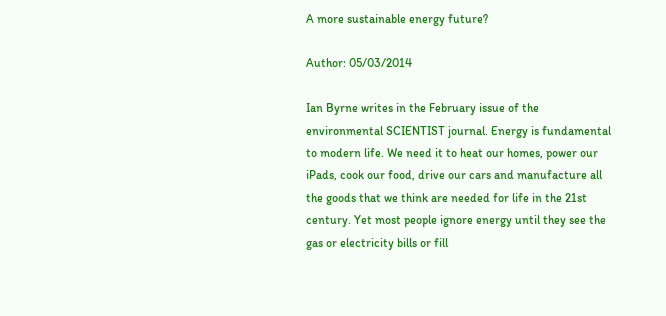A more sustainable energy future?

Author: 05/03/2014

Ian Byrne writes in the February issue of the environmental SCIENTIST journal. Energy is fundamental to modern life. We need it to heat our homes, power our iPads, cook our food, drive our cars and manufacture all the goods that we think are needed for life in the 21st century. Yet most people ignore energy until they see the gas or electricity bills or fill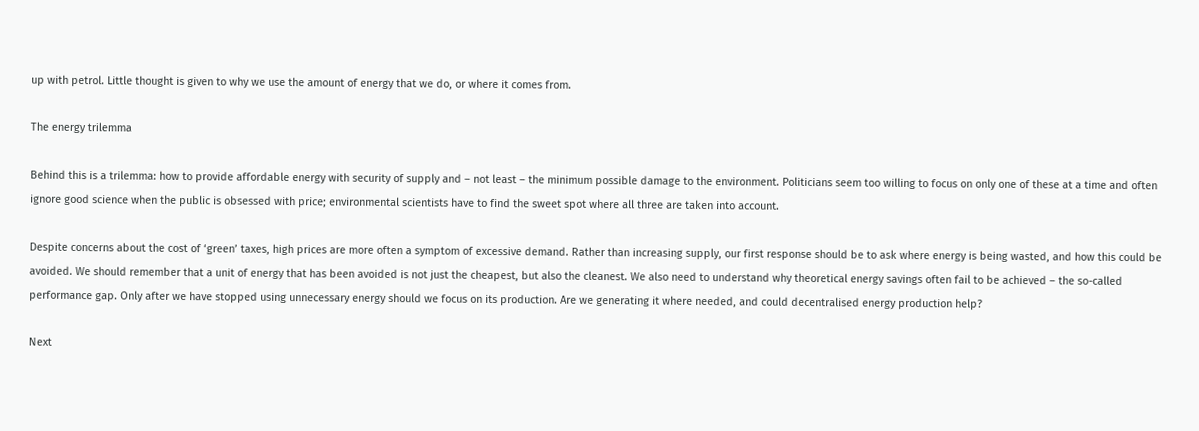up with petrol. Little thought is given to why we use the amount of energy that we do, or where it comes from.

The energy trilemma

Behind this is a trilemma: how to provide affordable energy with security of supply and – not least – the minimum possible damage to the environment. Politicians seem too willing to focus on only one of these at a time and often ignore good science when the public is obsessed with price; environmental scientists have to find the sweet spot where all three are taken into account.

Despite concerns about the cost of ‘green’ taxes, high prices are more often a symptom of excessive demand. Rather than increasing supply, our first response should be to ask where energy is being wasted, and how this could be avoided. We should remember that a unit of energy that has been avoided is not just the cheapest, but also the cleanest. We also need to understand why theoretical energy savings often fail to be achieved – the so-called performance gap. Only after we have stopped using unnecessary energy should we focus on its production. Are we generating it where needed, and could decentralised energy production help?

Next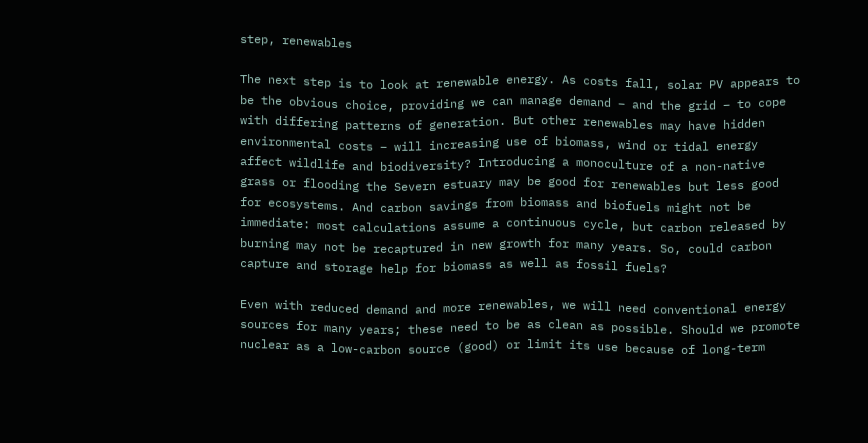step, renewables

The next step is to look at renewable energy. As costs fall, solar PV appears to be the obvious choice, providing we can manage demand – and the grid – to cope with differing patterns of generation. But other renewables may have hidden environmental costs – will increasing use of biomass, wind or tidal energy affect wildlife and biodiversity? Introducing a monoculture of a non-native grass or flooding the Severn estuary may be good for renewables but less good for ecosystems. And carbon savings from biomass and biofuels might not be immediate: most calculations assume a continuous cycle, but carbon released by burning may not be recaptured in new growth for many years. So, could carbon capture and storage help for biomass as well as fossil fuels?

Even with reduced demand and more renewables, we will need conventional energy sources for many years; these need to be as clean as possible. Should we promote nuclear as a low-carbon source (good) or limit its use because of long-term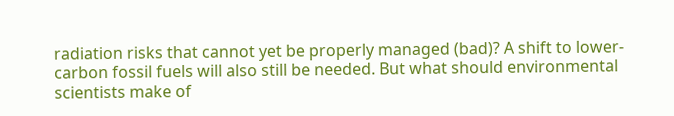radiation risks that cannot yet be properly managed (bad)? A shift to lower-carbon fossil fuels will also still be needed. But what should environmental scientists make of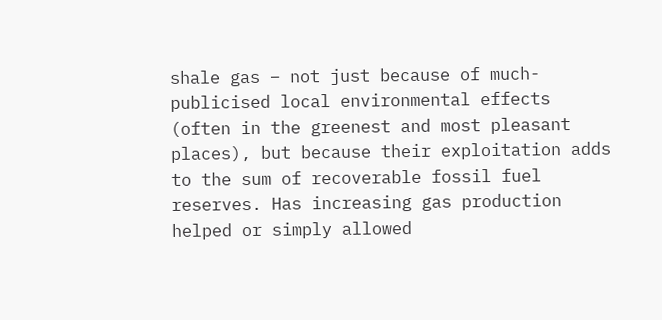shale gas – not just because of much-publicised local environmental effects (often in the greenest and most pleasant places), but because their exploitation adds to the sum of recoverable fossil fuel reserves. Has increasing gas production helped or simply allowed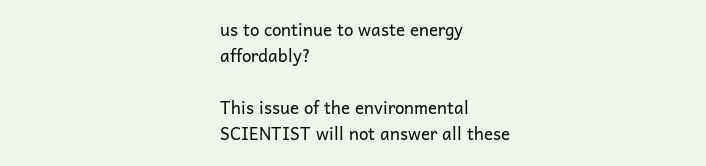us to continue to waste energy affordably?

This issue of the environmental SCIENTIST will not answer all these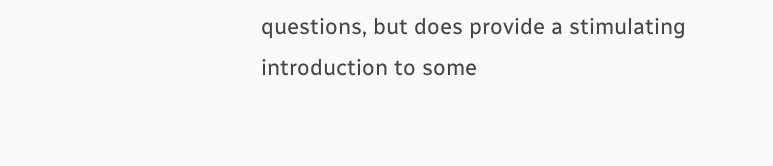questions, but does provide a stimulating introduction to some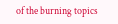of the burning topics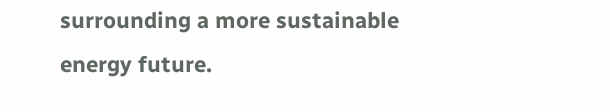surrounding a more sustainable energy future.